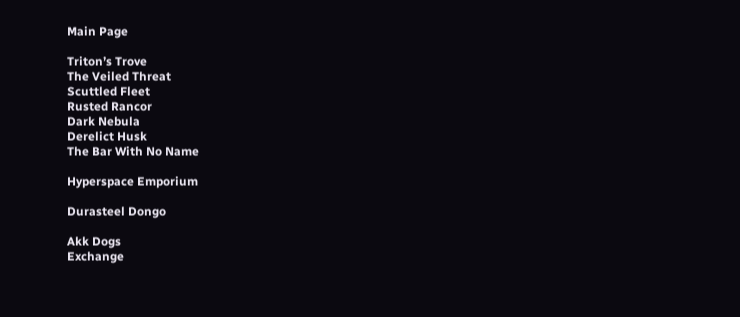Main Page

Triton’s Trove
The Veiled Threat
Scuttled Fleet
Rusted Rancor
Dark Nebula
Derelict Husk
The Bar With No Name

Hyperspace Emporium

Durasteel Dongo

Akk Dogs
Exchange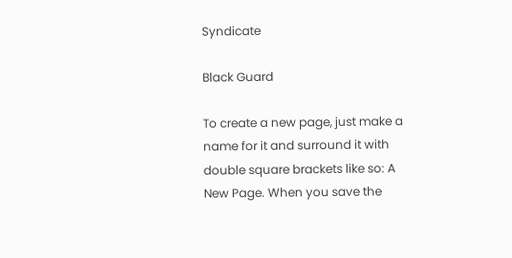Syndicate

Black Guard

To create a new page, just make a name for it and surround it with double square brackets like so: A New Page. When you save the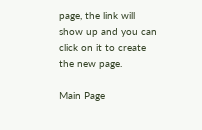page, the link will show up and you can click on it to create the new page.

Main Page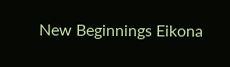New Beginnings Eikona